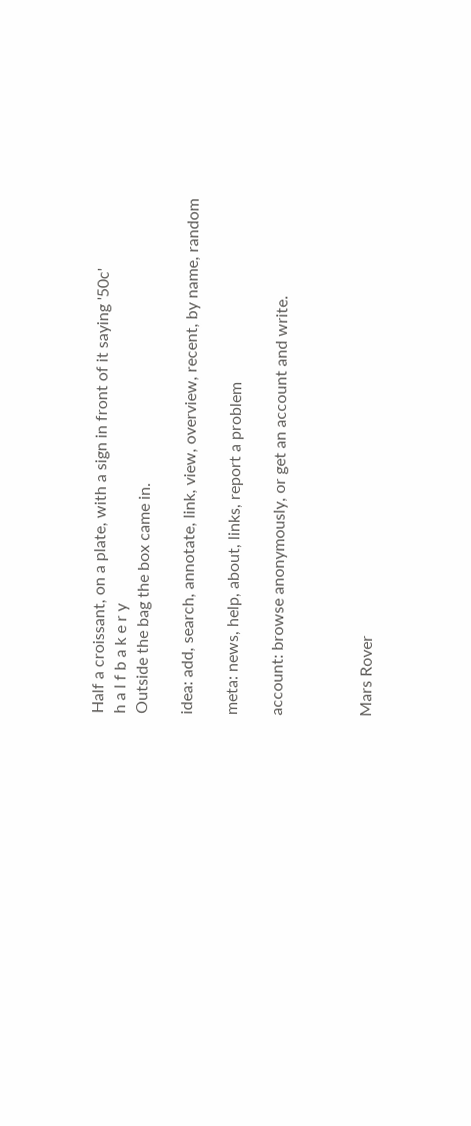Half a croissant, on a plate, with a sign in front of it saying '50c'
h a l f b a k e r y
Outside the bag the box came in.

idea: add, search, annotate, link, view, overview, recent, by name, random

meta: news, help, about, links, report a problem

account: browse anonymously, or get an account and write.



Mars Rover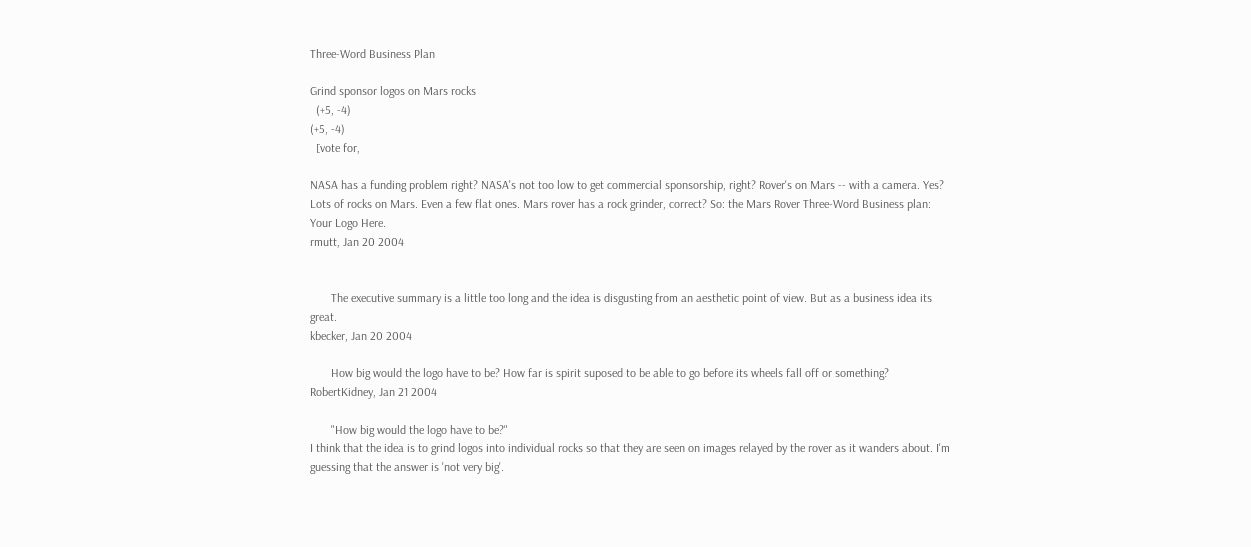Three-Word Business Plan

Grind sponsor logos on Mars rocks
  (+5, -4)
(+5, -4)
  [vote for,

NASA has a funding problem right? NASA's not too low to get commercial sponsorship, right? Rover's on Mars -- with a camera. Yes? Lots of rocks on Mars. Even a few flat ones. Mars rover has a rock grinder, correct? So: the Mars Rover Three-Word Business plan:
Your Logo Here.
rmutt, Jan 20 2004


       The executive summary is a little too long and the idea is disgusting from an aesthetic point of view. But as a business idea its great.
kbecker, Jan 20 2004

       How big would the logo have to be? How far is spirit suposed to be able to go before its wheels fall off or something?
RobertKidney, Jan 21 2004

       "How big would the logo have to be?"
I think that the idea is to grind logos into individual rocks so that they are seen on images relayed by the rover as it wanders about. I'm guessing that the answer is 'not very big'.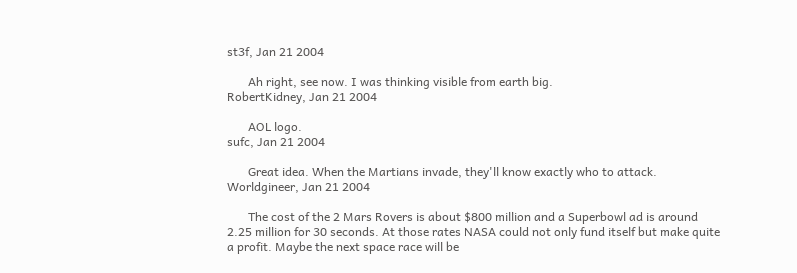st3f, Jan 21 2004

       Ah right, see now. I was thinking visible from earth big.
RobertKidney, Jan 21 2004

       AOL logo.
sufc, Jan 21 2004

       Great idea. When the Martians invade, they'll know exactly who to attack.
Worldgineer, Jan 21 2004

       The cost of the 2 Mars Rovers is about $800 million and a Superbowl ad is around 2.25 million for 30 seconds. At those rates NASA could not only fund itself but make quite a profit. Maybe the next space race will be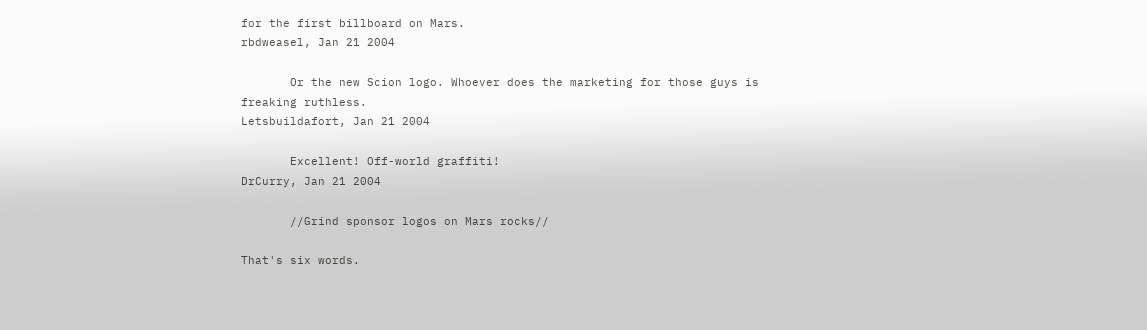for the first billboard on Mars.
rbdweasel, Jan 21 2004

       Or the new Scion logo. Whoever does the marketing for those guys is freaking ruthless.
Letsbuildafort, Jan 21 2004

       Excellent! Off-world graffiti!
DrCurry, Jan 21 2004

       //Grind sponsor logos on Mars rocks//

That's six words.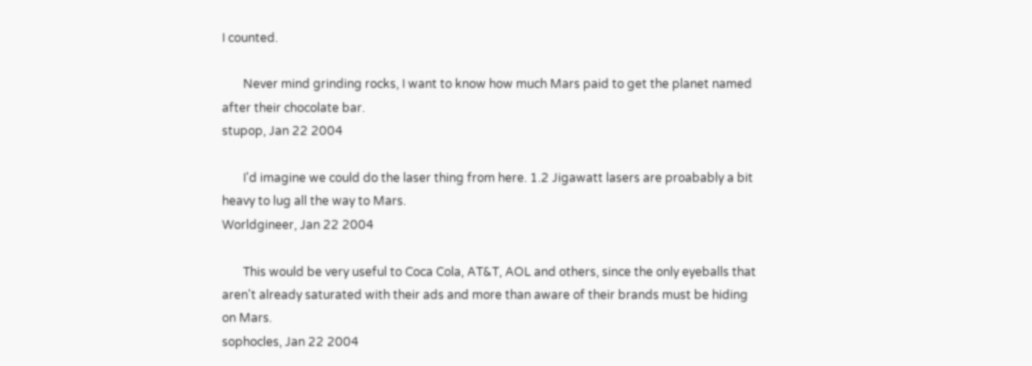I counted.

       Never mind grinding rocks, I want to know how much Mars paid to get the planet named after their chocolate bar.
stupop, Jan 22 2004

       I'd imagine we could do the laser thing from here. 1.2 Jigawatt lasers are proabably a bit heavy to lug all the way to Mars.
Worldgineer, Jan 22 2004

       This would be very useful to Coca Cola, AT&T, AOL and others, since the only eyeballs that aren't already saturated with their ads and more than aware of their brands must be hiding on Mars.
sophocles, Jan 22 2004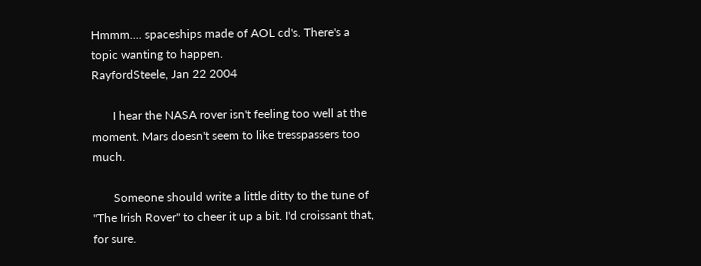Hmmm.... spaceships made of AOL cd's. There's a topic wanting to happen.
RayfordSteele, Jan 22 2004

       I hear the NASA rover isn't feeling too well at the moment. Mars doesn't seem to like tresspassers too much.

       Someone should write a little ditty to the tune of "The Irish Rover" to cheer it up a bit. I'd croissant that, for sure.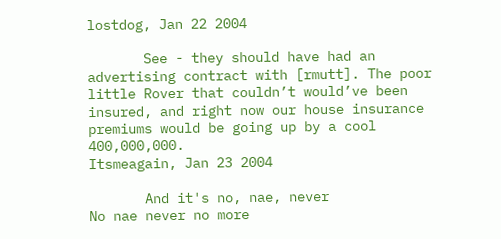lostdog, Jan 22 2004

       See - they should have had an advertising contract with [rmutt]. The poor little Rover that couldn’t would’ve been insured, and right now our house insurance premiums would be going up by a cool 400,000,000.
Itsmeagain, Jan 23 2004

       And it's no, nae, never
No nae never no more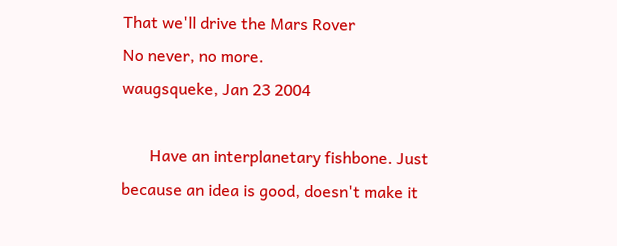That we'll drive the Mars Rover
No never, no more.
waugsqueke, Jan 23 2004

       Have an interplanetary fishbone. Just because an idea is good, doesn't make it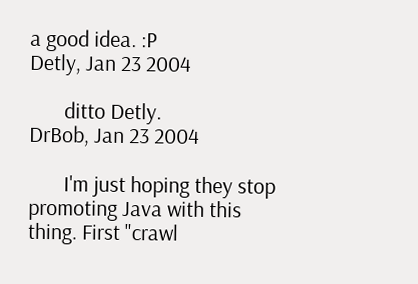a good idea. :P
Detly, Jan 23 2004

       ditto Detly.
DrBob, Jan 23 2004

       I'm just hoping they stop promoting Java with this thing. First "crawl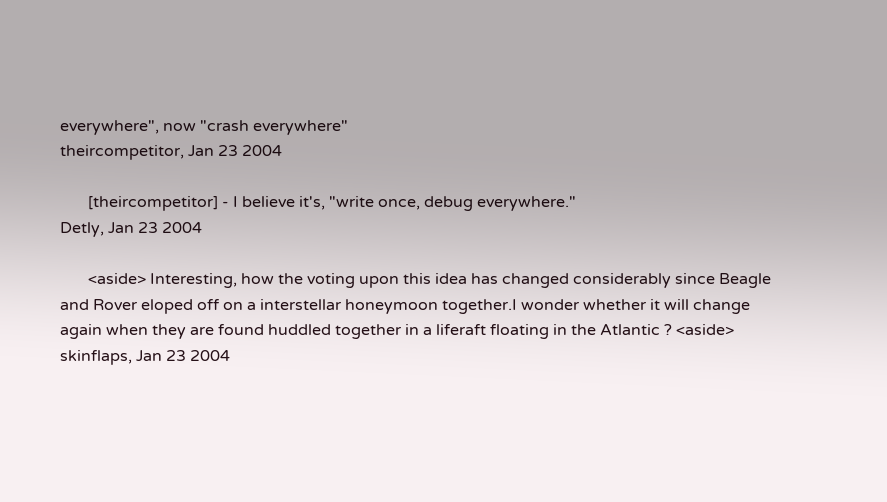everywhere", now "crash everywhere"
theircompetitor, Jan 23 2004

       [theircompetitor] - I believe it's, "write once, debug everywhere."
Detly, Jan 23 2004

       <aside> Interesting, how the voting upon this idea has changed considerably since Beagle and Rover eloped off on a interstellar honeymoon together.I wonder whether it will change again when they are found huddled together in a liferaft floating in the Atlantic ? <aside>
skinflaps, Jan 23 2004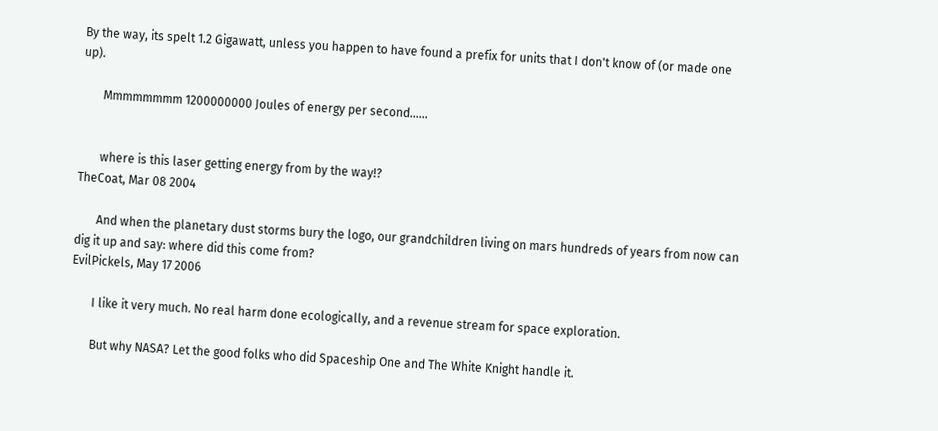By the way, its spelt 1.2 Gigawatt, unless you happen to have found a prefix for units that I don't know of (or made one up).

       Mmmmmmmm 1200000000 Joules of energy per second......


       where is this laser getting energy from by the way!?
TheCoat, Mar 08 2004

       And when the planetary dust storms bury the logo, our grandchildren living on mars hundreds of years from now can dig it up and say: where did this come from?
EvilPickels, May 17 2006

       I like it very much. No real harm done ecologically, and a revenue stream for space exploration.

       But why NASA? Let the good folks who did Spaceship One and The White Knight handle it.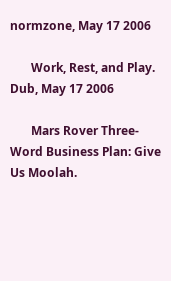normzone, May 17 2006

       Work, Rest, and Play.
Dub, May 17 2006

       Mars Rover Three-Word Business Plan: Give Us Moolah.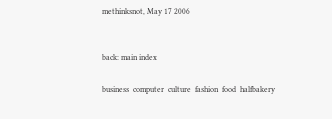methinksnot, May 17 2006


back: main index

business  computer  culture  fashion  food  halfbakery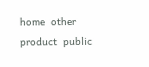home  other  product  public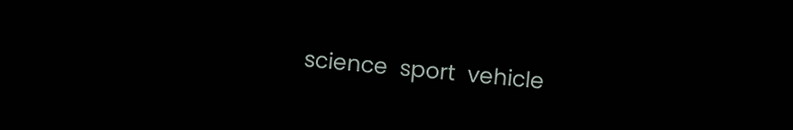science  sport  vehicle